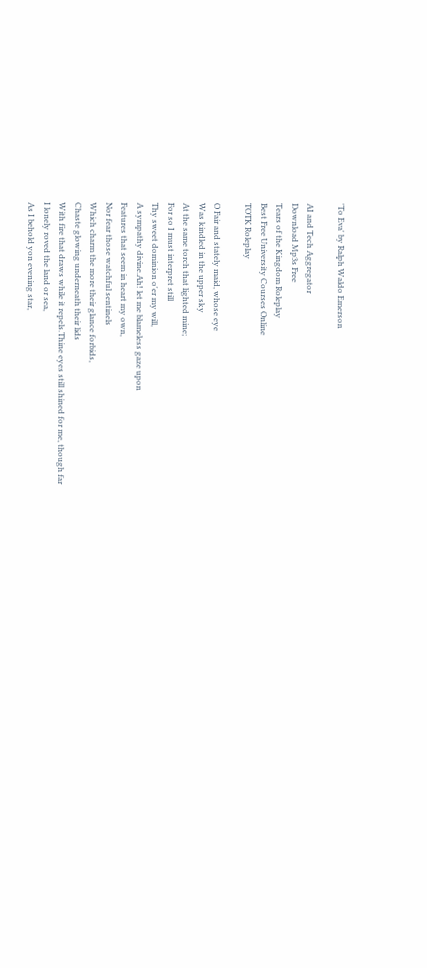'To Eva' by Ralph Waldo Emerson

AI and Tech Aggregator
Download Mp3s Free
Tears of the Kingdom Roleplay
Best Free University Courses Online
TOTK Roleplay

O Fair and stately maid, whose eye
Was kindled in the upper sky
At the same torch that lighted mine;
For so I must interpret still
Thy sweet dominion o'er my will,
A sympathy divine.Ah! let me blameless gaze upon
Features that seem in heart my own,
Nor fear those watchful sentinels
Which charm the more their glance forbids,
Chaste glowing underneath their lids
With fire that draws while it repels.Thine eyes still shined for me, though far
I lonely roved the land or sea,
As I behold yon evening star,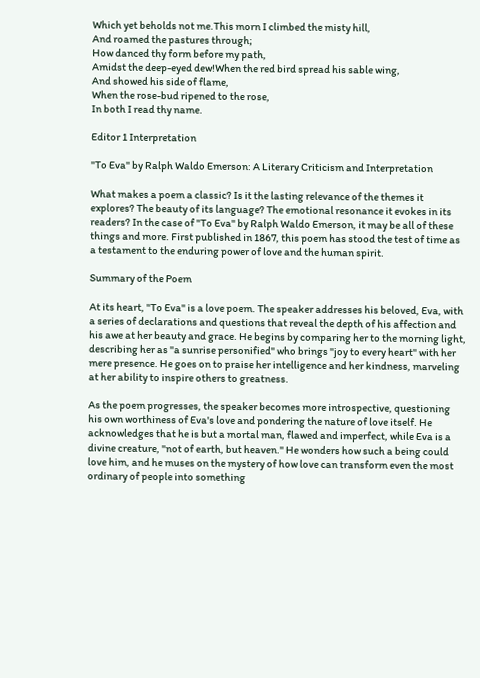Which yet beholds not me.This morn I climbed the misty hill,
And roamed the pastures through;
How danced thy form before my path,
Amidst the deep-eyed dew!When the red bird spread his sable wing,
And showed his side of flame,
When the rose-bud ripened to the rose,
In both I read thy name.

Editor 1 Interpretation

"To Eva" by Ralph Waldo Emerson: A Literary Criticism and Interpretation

What makes a poem a classic? Is it the lasting relevance of the themes it explores? The beauty of its language? The emotional resonance it evokes in its readers? In the case of "To Eva" by Ralph Waldo Emerson, it may be all of these things and more. First published in 1867, this poem has stood the test of time as a testament to the enduring power of love and the human spirit.

Summary of the Poem

At its heart, "To Eva" is a love poem. The speaker addresses his beloved, Eva, with a series of declarations and questions that reveal the depth of his affection and his awe at her beauty and grace. He begins by comparing her to the morning light, describing her as "a sunrise personified" who brings "joy to every heart" with her mere presence. He goes on to praise her intelligence and her kindness, marveling at her ability to inspire others to greatness.

As the poem progresses, the speaker becomes more introspective, questioning his own worthiness of Eva's love and pondering the nature of love itself. He acknowledges that he is but a mortal man, flawed and imperfect, while Eva is a divine creature, "not of earth, but heaven." He wonders how such a being could love him, and he muses on the mystery of how love can transform even the most ordinary of people into something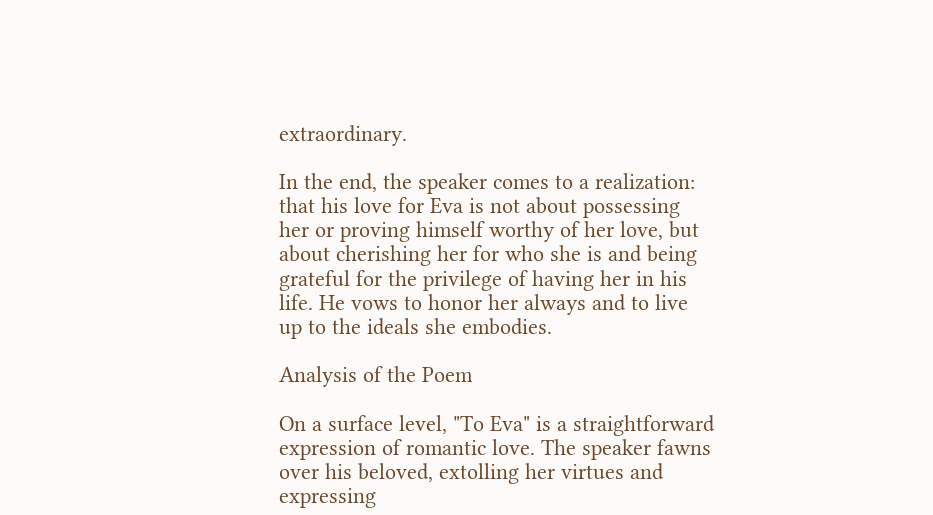extraordinary.

In the end, the speaker comes to a realization: that his love for Eva is not about possessing her or proving himself worthy of her love, but about cherishing her for who she is and being grateful for the privilege of having her in his life. He vows to honor her always and to live up to the ideals she embodies.

Analysis of the Poem

On a surface level, "To Eva" is a straightforward expression of romantic love. The speaker fawns over his beloved, extolling her virtues and expressing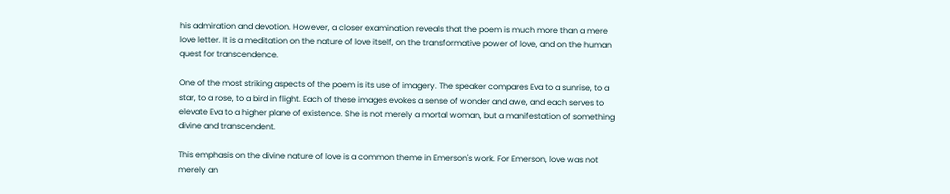his admiration and devotion. However, a closer examination reveals that the poem is much more than a mere love letter. It is a meditation on the nature of love itself, on the transformative power of love, and on the human quest for transcendence.

One of the most striking aspects of the poem is its use of imagery. The speaker compares Eva to a sunrise, to a star, to a rose, to a bird in flight. Each of these images evokes a sense of wonder and awe, and each serves to elevate Eva to a higher plane of existence. She is not merely a mortal woman, but a manifestation of something divine and transcendent.

This emphasis on the divine nature of love is a common theme in Emerson's work. For Emerson, love was not merely an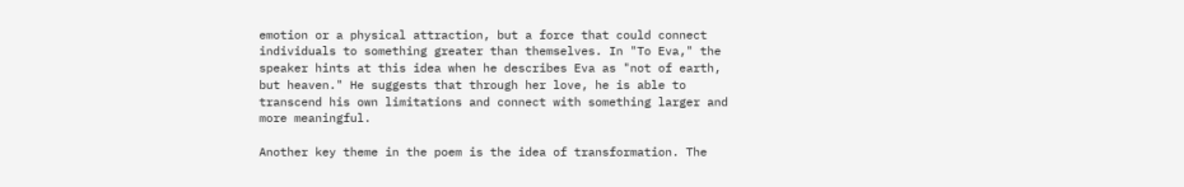emotion or a physical attraction, but a force that could connect individuals to something greater than themselves. In "To Eva," the speaker hints at this idea when he describes Eva as "not of earth, but heaven." He suggests that through her love, he is able to transcend his own limitations and connect with something larger and more meaningful.

Another key theme in the poem is the idea of transformation. The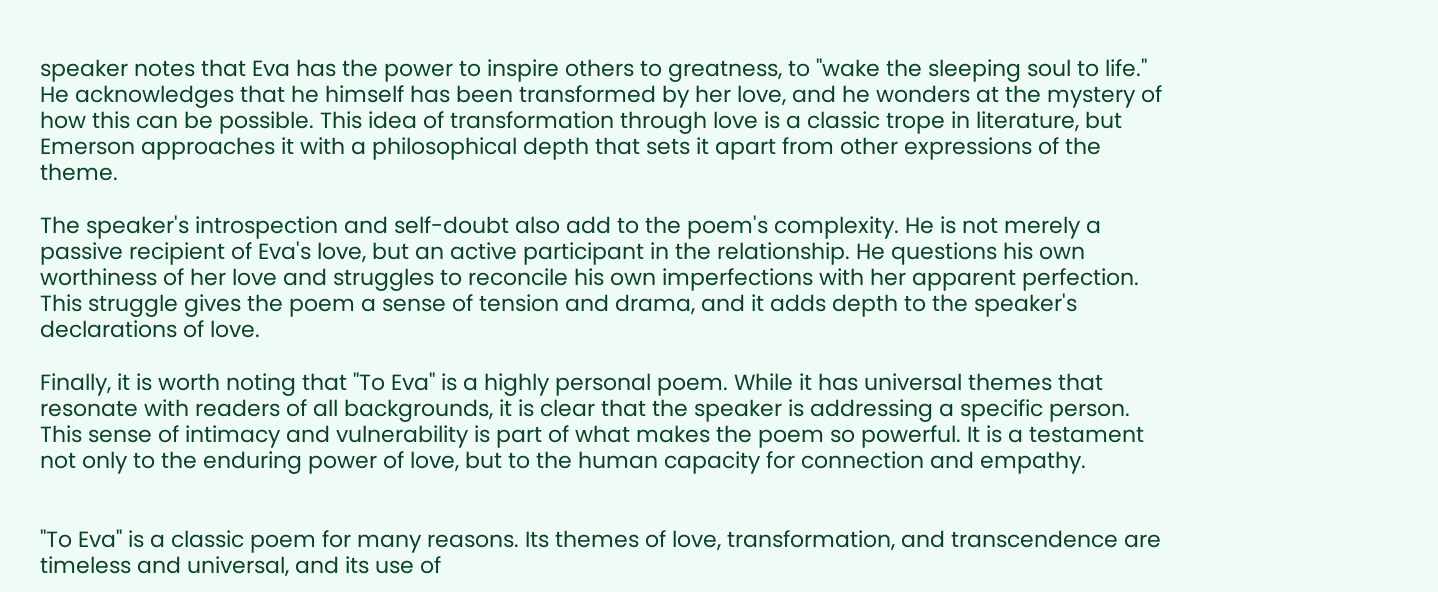speaker notes that Eva has the power to inspire others to greatness, to "wake the sleeping soul to life." He acknowledges that he himself has been transformed by her love, and he wonders at the mystery of how this can be possible. This idea of transformation through love is a classic trope in literature, but Emerson approaches it with a philosophical depth that sets it apart from other expressions of the theme.

The speaker's introspection and self-doubt also add to the poem's complexity. He is not merely a passive recipient of Eva's love, but an active participant in the relationship. He questions his own worthiness of her love and struggles to reconcile his own imperfections with her apparent perfection. This struggle gives the poem a sense of tension and drama, and it adds depth to the speaker's declarations of love.

Finally, it is worth noting that "To Eva" is a highly personal poem. While it has universal themes that resonate with readers of all backgrounds, it is clear that the speaker is addressing a specific person. This sense of intimacy and vulnerability is part of what makes the poem so powerful. It is a testament not only to the enduring power of love, but to the human capacity for connection and empathy.


"To Eva" is a classic poem for many reasons. Its themes of love, transformation, and transcendence are timeless and universal, and its use of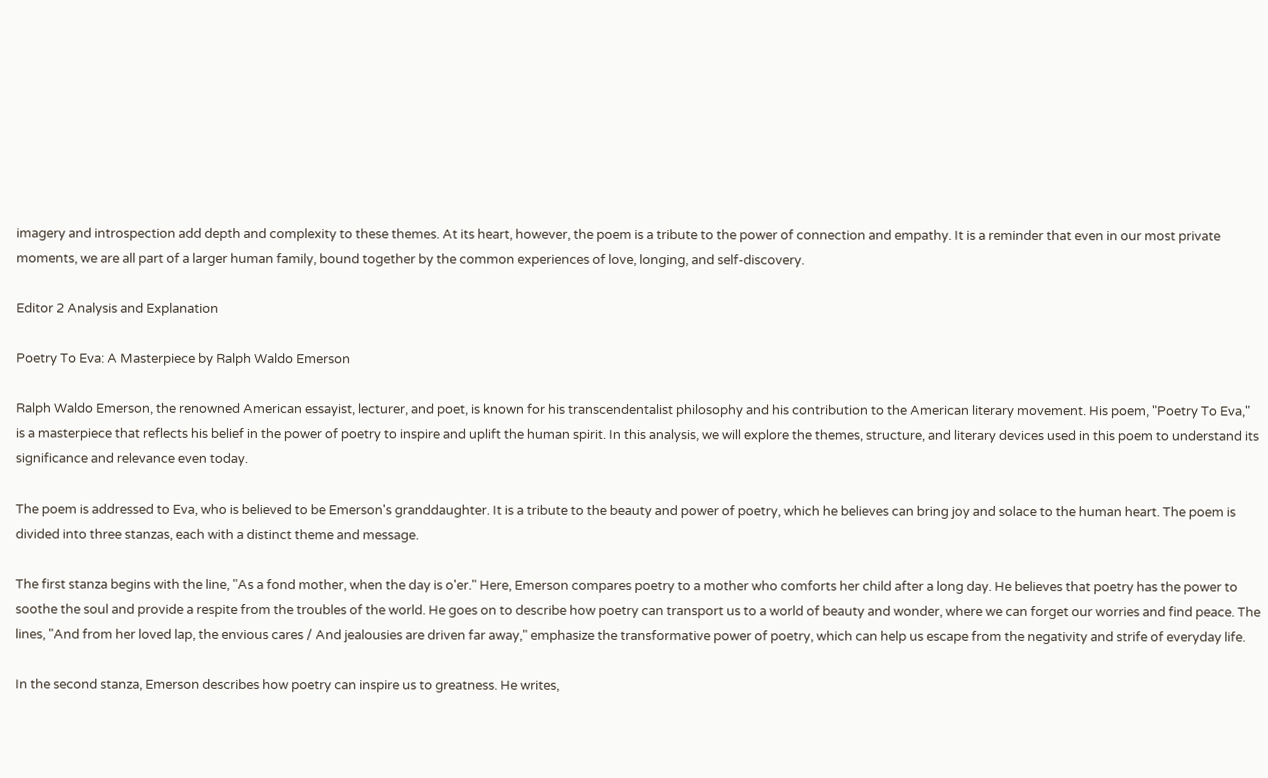imagery and introspection add depth and complexity to these themes. At its heart, however, the poem is a tribute to the power of connection and empathy. It is a reminder that even in our most private moments, we are all part of a larger human family, bound together by the common experiences of love, longing, and self-discovery.

Editor 2 Analysis and Explanation

Poetry To Eva: A Masterpiece by Ralph Waldo Emerson

Ralph Waldo Emerson, the renowned American essayist, lecturer, and poet, is known for his transcendentalist philosophy and his contribution to the American literary movement. His poem, "Poetry To Eva," is a masterpiece that reflects his belief in the power of poetry to inspire and uplift the human spirit. In this analysis, we will explore the themes, structure, and literary devices used in this poem to understand its significance and relevance even today.

The poem is addressed to Eva, who is believed to be Emerson's granddaughter. It is a tribute to the beauty and power of poetry, which he believes can bring joy and solace to the human heart. The poem is divided into three stanzas, each with a distinct theme and message.

The first stanza begins with the line, "As a fond mother, when the day is o'er." Here, Emerson compares poetry to a mother who comforts her child after a long day. He believes that poetry has the power to soothe the soul and provide a respite from the troubles of the world. He goes on to describe how poetry can transport us to a world of beauty and wonder, where we can forget our worries and find peace. The lines, "And from her loved lap, the envious cares / And jealousies are driven far away," emphasize the transformative power of poetry, which can help us escape from the negativity and strife of everyday life.

In the second stanza, Emerson describes how poetry can inspire us to greatness. He writes,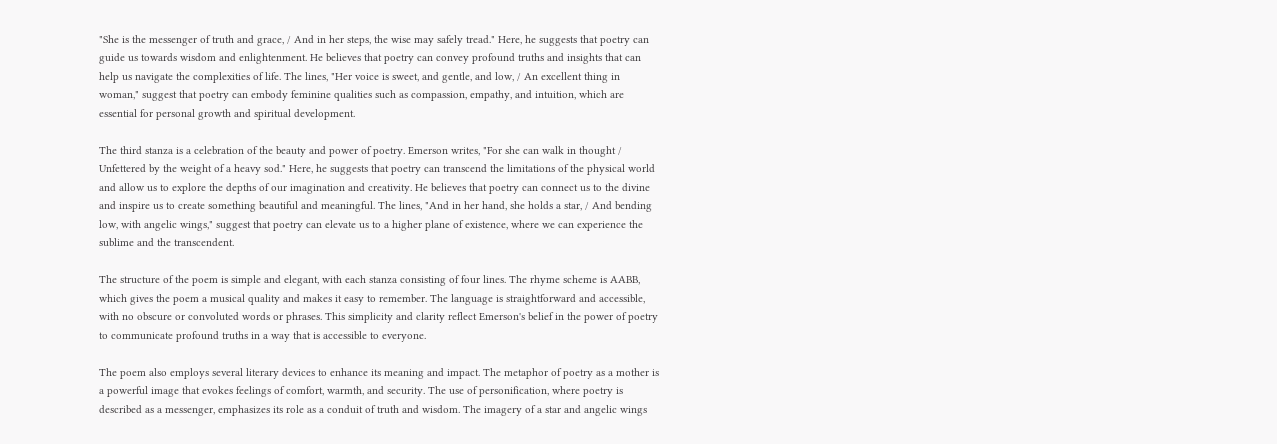"She is the messenger of truth and grace, / And in her steps, the wise may safely tread." Here, he suggests that poetry can guide us towards wisdom and enlightenment. He believes that poetry can convey profound truths and insights that can help us navigate the complexities of life. The lines, "Her voice is sweet, and gentle, and low, / An excellent thing in woman," suggest that poetry can embody feminine qualities such as compassion, empathy, and intuition, which are essential for personal growth and spiritual development.

The third stanza is a celebration of the beauty and power of poetry. Emerson writes, "For she can walk in thought / Unfettered by the weight of a heavy sod." Here, he suggests that poetry can transcend the limitations of the physical world and allow us to explore the depths of our imagination and creativity. He believes that poetry can connect us to the divine and inspire us to create something beautiful and meaningful. The lines, "And in her hand, she holds a star, / And bending low, with angelic wings," suggest that poetry can elevate us to a higher plane of existence, where we can experience the sublime and the transcendent.

The structure of the poem is simple and elegant, with each stanza consisting of four lines. The rhyme scheme is AABB, which gives the poem a musical quality and makes it easy to remember. The language is straightforward and accessible, with no obscure or convoluted words or phrases. This simplicity and clarity reflect Emerson's belief in the power of poetry to communicate profound truths in a way that is accessible to everyone.

The poem also employs several literary devices to enhance its meaning and impact. The metaphor of poetry as a mother is a powerful image that evokes feelings of comfort, warmth, and security. The use of personification, where poetry is described as a messenger, emphasizes its role as a conduit of truth and wisdom. The imagery of a star and angelic wings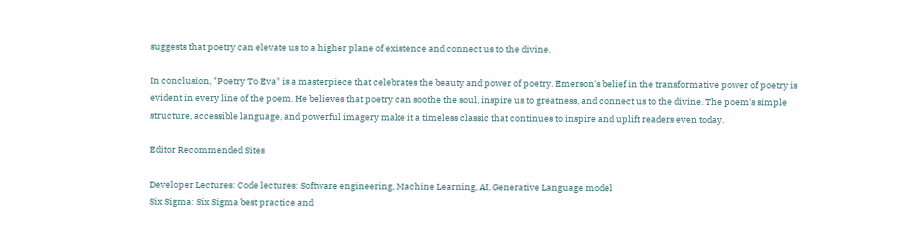suggests that poetry can elevate us to a higher plane of existence and connect us to the divine.

In conclusion, "Poetry To Eva" is a masterpiece that celebrates the beauty and power of poetry. Emerson's belief in the transformative power of poetry is evident in every line of the poem. He believes that poetry can soothe the soul, inspire us to greatness, and connect us to the divine. The poem's simple structure, accessible language, and powerful imagery make it a timeless classic that continues to inspire and uplift readers even today.

Editor Recommended Sites

Developer Lectures: Code lectures: Software engineering, Machine Learning, AI, Generative Language model
Six Sigma: Six Sigma best practice and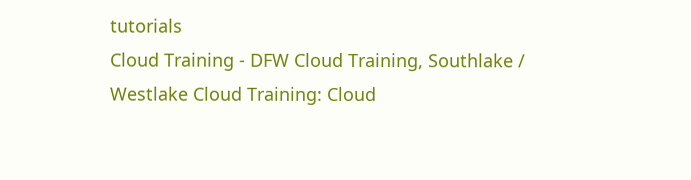tutorials
Cloud Training - DFW Cloud Training, Southlake / Westlake Cloud Training: Cloud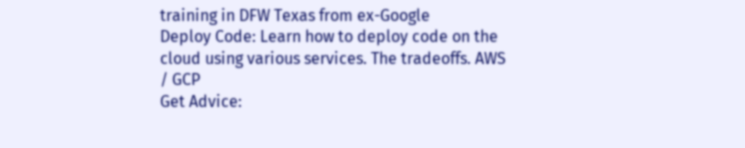training in DFW Texas from ex-Google
Deploy Code: Learn how to deploy code on the cloud using various services. The tradeoffs. AWS / GCP
Get Advice: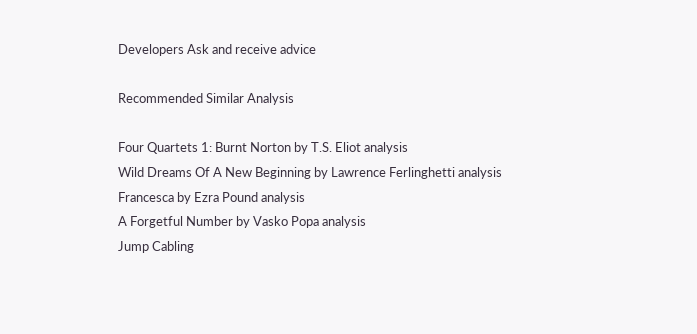Developers Ask and receive advice

Recommended Similar Analysis

Four Quartets 1: Burnt Norton by T.S. Eliot analysis
Wild Dreams Of A New Beginning by Lawrence Ferlinghetti analysis
Francesca by Ezra Pound analysis
A Forgetful Number by Vasko Popa analysis
Jump Cabling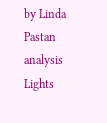by Linda Pastan analysis
Lights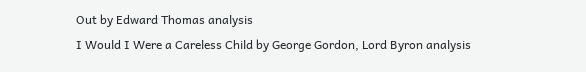Out by Edward Thomas analysis
I Would I Were a Careless Child by George Gordon, Lord Byron analysis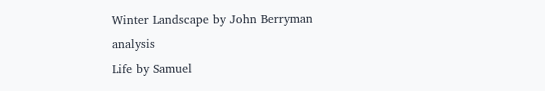Winter Landscape by John Berryman analysis
Life by Samuel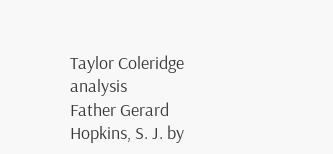Taylor Coleridge analysis
Father Gerard Hopkins, S. J. by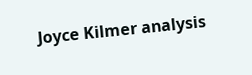Joyce Kilmer analysis